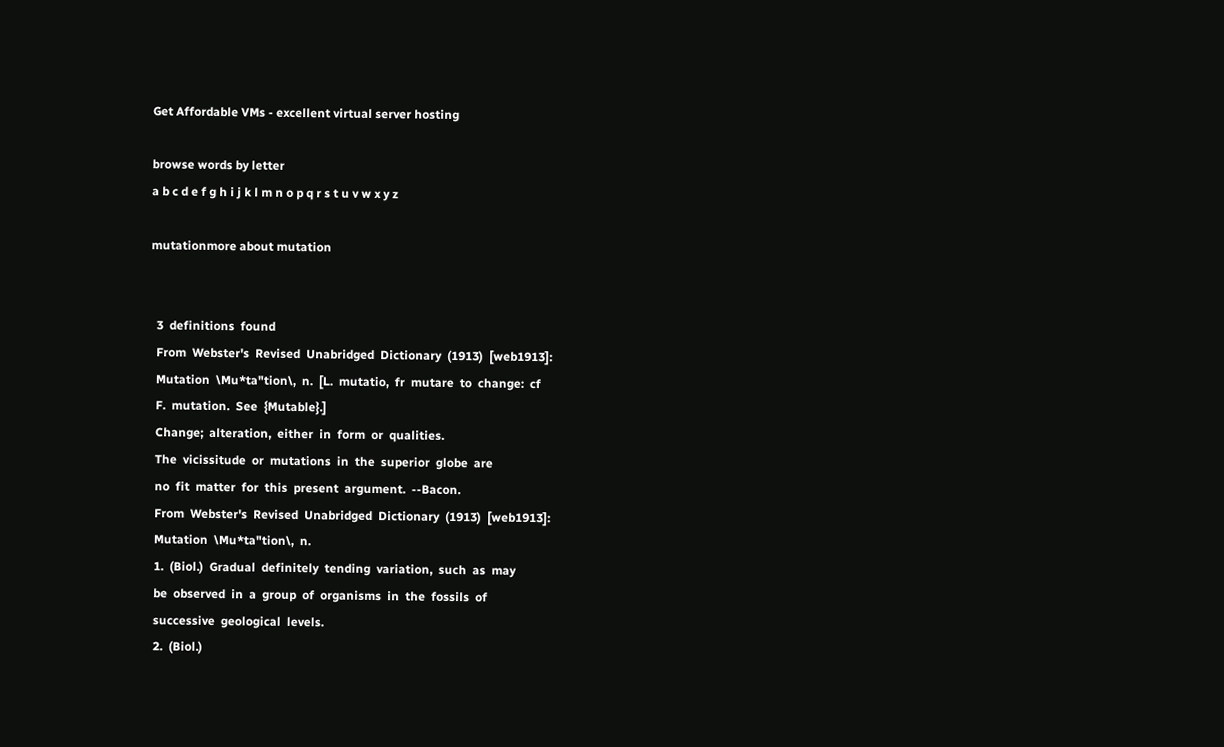Get Affordable VMs - excellent virtual server hosting

browse words by letter
a b c d e f g h i j k l m n o p q r s t u v w x y z

mutationmore about mutation


  3  definitions  found
  From  Webster's  Revised  Unabridged  Dictionary  (1913)  [web1913]:
  Mutation  \Mu*ta"tion\,  n.  [L.  mutatio,  fr  mutare  to  change:  cf
  F.  mutation.  See  {Mutable}.]
  Change;  alteration,  either  in  form  or  qualities.
  The  vicissitude  or  mutations  in  the  superior  globe  are
  no  fit  matter  for  this  present  argument.  --Bacon.
  From  Webster's  Revised  Unabridged  Dictionary  (1913)  [web1913]:
  Mutation  \Mu*ta"tion\,  n.
  1.  (Biol.)  Gradual  definitely  tending  variation,  such  as  may
  be  observed  in  a  group  of  organisms  in  the  fossils  of
  successive  geological  levels.
  2.  (Biol.)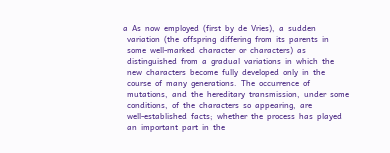a  As  now  employed  (first  by  de  Vries),  a  sudden
  variation  (the  offspring  differing  from  its  parents  in
  some  well-marked  character  or  characters)  as
  distinguished  from  a  gradual  variations  in  which  the
  new  characters  become  fully  developed  only  in  the
  course  of  many  generations.  The  occurrence  of
  mutations,  and  the  hereditary  transmission,  under  some
  conditions,  of  the  characters  so  appearing,  are
  well-established  facts;  whether  the  process  has  played
  an  important  part  in  the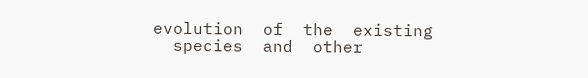evolution  of  the  existing
  species  and  other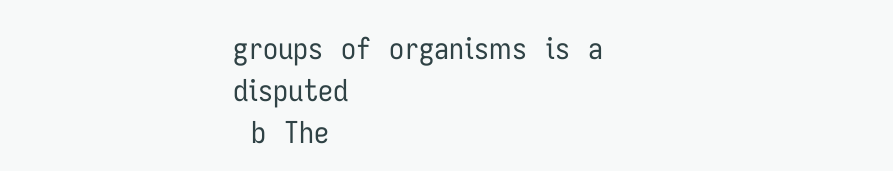groups  of  organisms  is  a  disputed
  b  The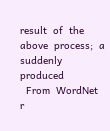result  of  the  above  process;  a  suddenly  produced
  From  WordNet  r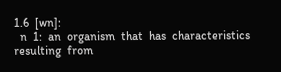1.6  [wn]:
  n  1:  an  organism  that  has  characteristics  resulting  from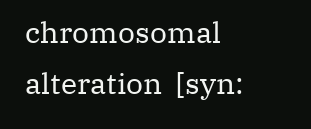chromosomal  alteration  [syn: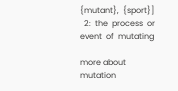{mutant},  {sport}]
  2:  the  process  or  event  of  mutating

more about mutation